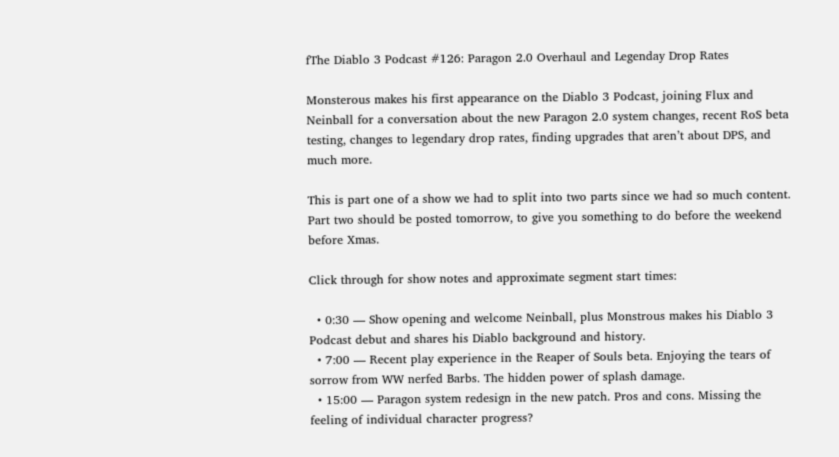fThe Diablo 3 Podcast #126: Paragon 2.0 Overhaul and Legenday Drop Rates

Monsterous makes his first appearance on the Diablo 3 Podcast, joining Flux and Neinball for a conversation about the new Paragon 2.0 system changes, recent RoS beta testing, changes to legendary drop rates, finding upgrades that aren’t about DPS, and much more.

This is part one of a show we had to split into two parts since we had so much content. Part two should be posted tomorrow, to give you something to do before the weekend before Xmas.

Click through for show notes and approximate segment start times:

  • 0:30 — Show opening and welcome Neinball, plus Monstrous makes his Diablo 3 Podcast debut and shares his Diablo background and history.
  • 7:00 — Recent play experience in the Reaper of Souls beta. Enjoying the tears of sorrow from WW nerfed Barbs. The hidden power of splash damage.
  • 15:00 — Paragon system redesign in the new patch. Pros and cons. Missing the feeling of individual character progress?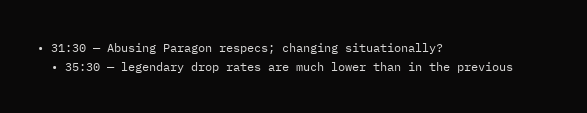• 31:30 — Abusing Paragon respecs; changing situationally?
  • 35:30 — legendary drop rates are much lower than in the previous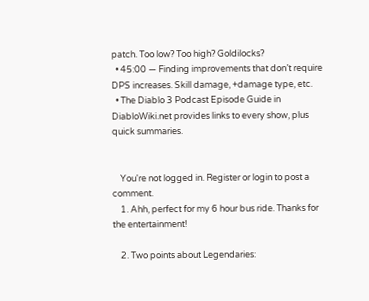patch. Too low? Too high? Goldilocks?
  • 45:00 — Finding improvements that don’t require DPS increases. Skill damage, +damage type, etc.
  • The Diablo 3 Podcast Episode Guide in DiabloWiki.net provides links to every show, plus quick summaries.


    You're not logged in. Register or login to post a comment.
    1. Ahh, perfect for my 6 hour bus ride. Thanks for the entertainment!

    2. Two points about Legendaries: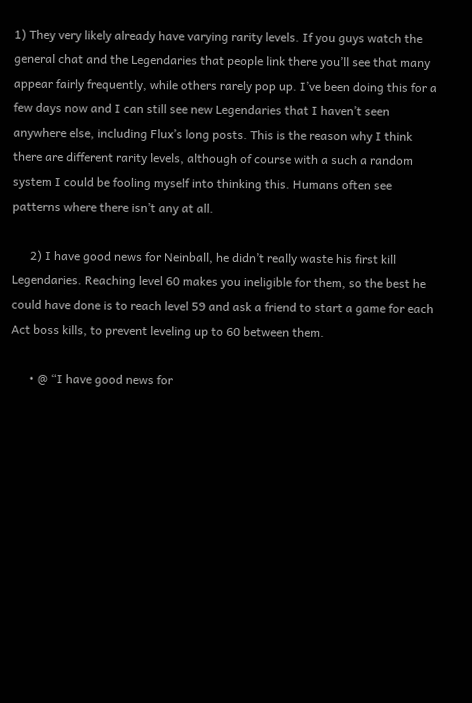1) They very likely already have varying rarity levels. If you guys watch the general chat and the Legendaries that people link there you’ll see that many appear fairly frequently, while others rarely pop up. I’ve been doing this for a few days now and I can still see new Legendaries that I haven’t seen anywhere else, including Flux’s long posts. This is the reason why I think there are different rarity levels, although of course with a such a random system I could be fooling myself into thinking this. Humans often see patterns where there isn’t any at all.

      2) I have good news for Neinball, he didn’t really waste his first kill Legendaries. Reaching level 60 makes you ineligible for them, so the best he could have done is to reach level 59 and ask a friend to start a game for each Act boss kills, to prevent leveling up to 60 between them.

      • @ “I have good news for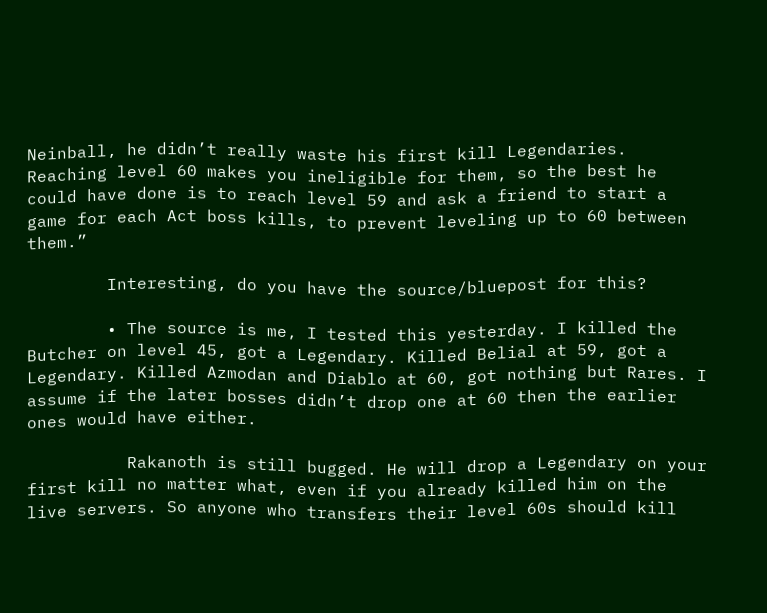Neinball, he didn’t really waste his first kill Legendaries. Reaching level 60 makes you ineligible for them, so the best he could have done is to reach level 59 and ask a friend to start a game for each Act boss kills, to prevent leveling up to 60 between them.”

        Interesting, do you have the source/bluepost for this?

        • The source is me, I tested this yesterday. I killed the Butcher on level 45, got a Legendary. Killed Belial at 59, got a Legendary. Killed Azmodan and Diablo at 60, got nothing but Rares. I assume if the later bosses didn’t drop one at 60 then the earlier ones would have either.

          Rakanoth is still bugged. He will drop a Legendary on your first kill no matter what, even if you already killed him on the live servers. So anyone who transfers their level 60s should kill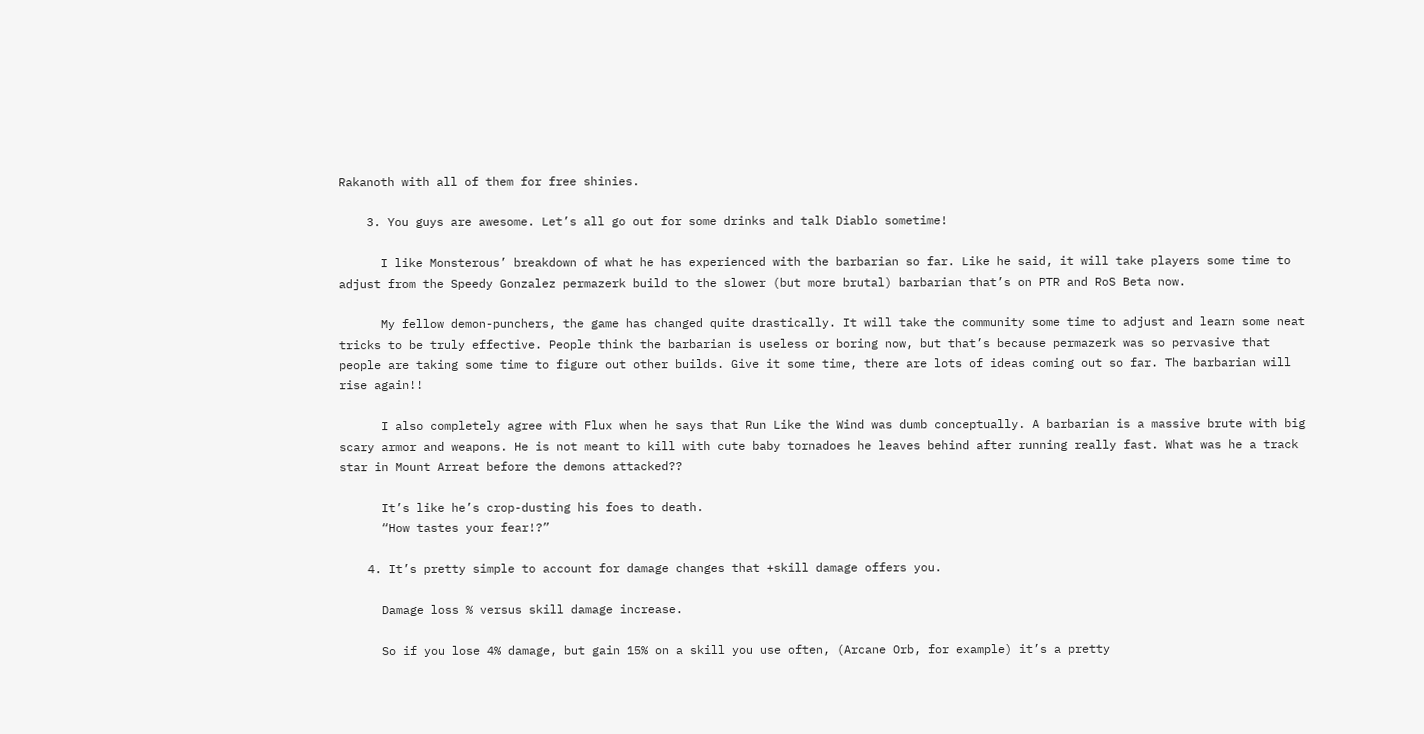Rakanoth with all of them for free shinies.

    3. You guys are awesome. Let’s all go out for some drinks and talk Diablo sometime!

      I like Monsterous’ breakdown of what he has experienced with the barbarian so far. Like he said, it will take players some time to adjust from the Speedy Gonzalez permazerk build to the slower (but more brutal) barbarian that’s on PTR and RoS Beta now.

      My fellow demon-punchers, the game has changed quite drastically. It will take the community some time to adjust and learn some neat tricks to be truly effective. People think the barbarian is useless or boring now, but that’s because permazerk was so pervasive that people are taking some time to figure out other builds. Give it some time, there are lots of ideas coming out so far. The barbarian will rise again!!

      I also completely agree with Flux when he says that Run Like the Wind was dumb conceptually. A barbarian is a massive brute with big scary armor and weapons. He is not meant to kill with cute baby tornadoes he leaves behind after running really fast. What was he a track star in Mount Arreat before the demons attacked??

      It’s like he’s crop-dusting his foes to death.
      “How tastes your fear!?”

    4. It’s pretty simple to account for damage changes that +skill damage offers you.

      Damage loss % versus skill damage increase.

      So if you lose 4% damage, but gain 15% on a skill you use often, (Arcane Orb, for example) it’s a pretty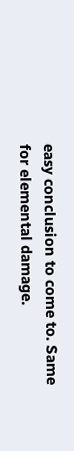easy conclusion to come to. Same for elemental damage.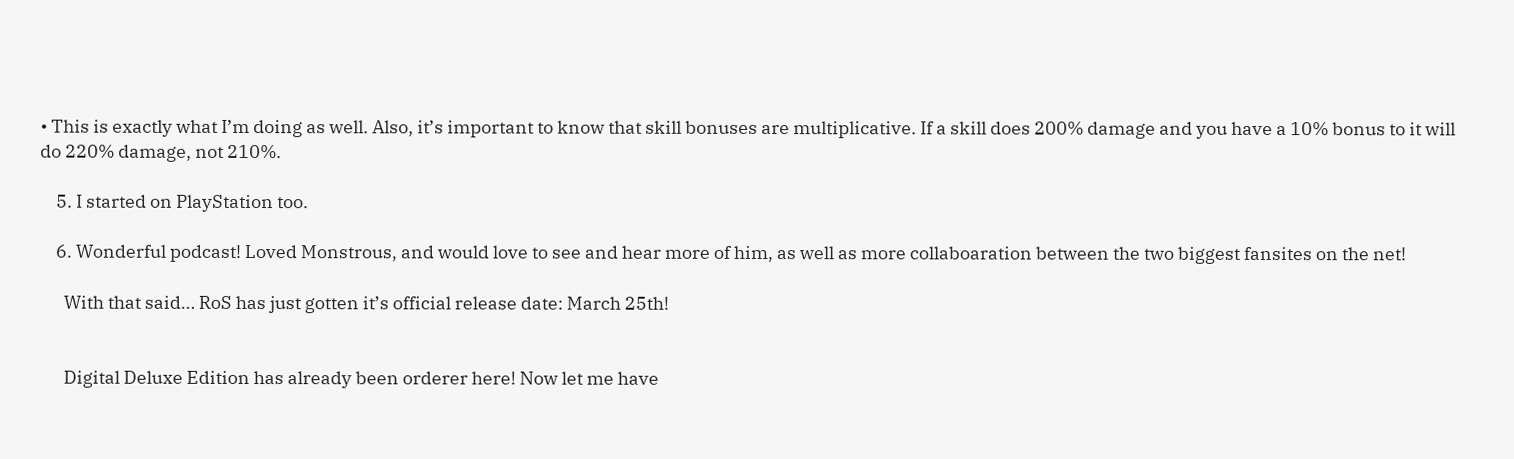• This is exactly what I’m doing as well. Also, it’s important to know that skill bonuses are multiplicative. If a skill does 200% damage and you have a 10% bonus to it will do 220% damage, not 210%.

    5. I started on PlayStation too.

    6. Wonderful podcast! Loved Monstrous, and would love to see and hear more of him, as well as more collaboaration between the two biggest fansites on the net!

      With that said… RoS has just gotten it’s official release date: March 25th!


      Digital Deluxe Edition has already been orderer here! Now let me have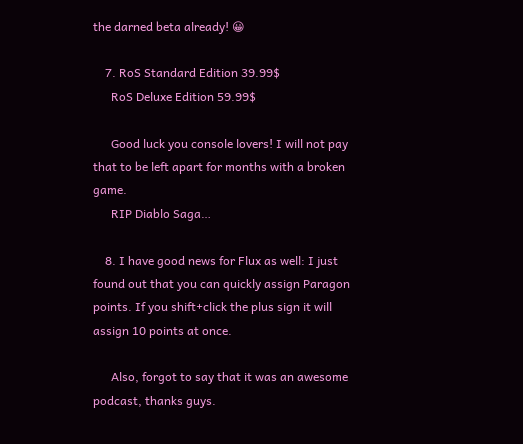the darned beta already! 😀

    7. RoS Standard Edition 39.99$
      RoS Deluxe Edition 59.99$

      Good luck you console lovers! I will not pay that to be left apart for months with a broken game.
      RIP Diablo Saga…

    8. I have good news for Flux as well: I just found out that you can quickly assign Paragon points. If you shift+click the plus sign it will assign 10 points at once.

      Also, forgot to say that it was an awesome podcast, thanks guys.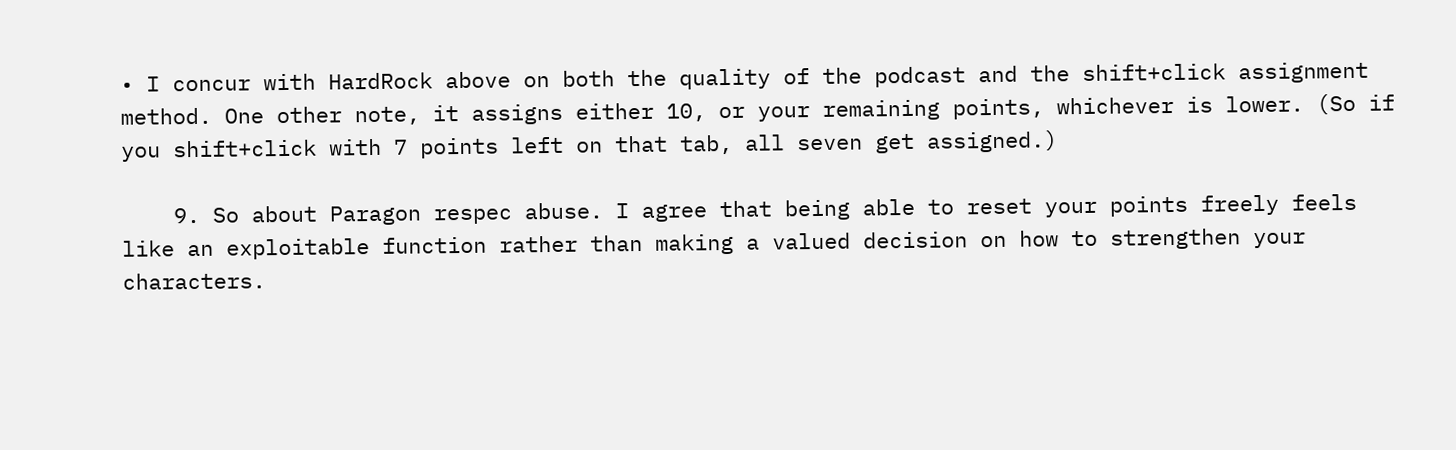• I concur with HardRock above on both the quality of the podcast and the shift+click assignment method. One other note, it assigns either 10, or your remaining points, whichever is lower. (So if you shift+click with 7 points left on that tab, all seven get assigned.)

    9. So about Paragon respec abuse. I agree that being able to reset your points freely feels like an exploitable function rather than making a valued decision on how to strengthen your characters.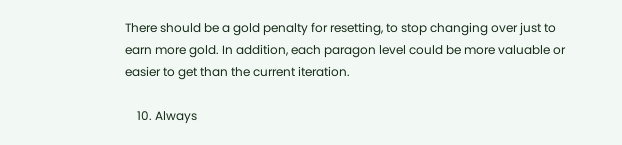There should be a gold penalty for resetting, to stop changing over just to earn more gold. In addition, each paragon level could be more valuable or easier to get than the current iteration.

    10. Always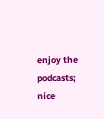enjoy the podcasts; nice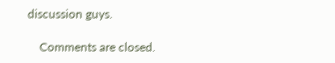discussion guys.

    Comments are closed.